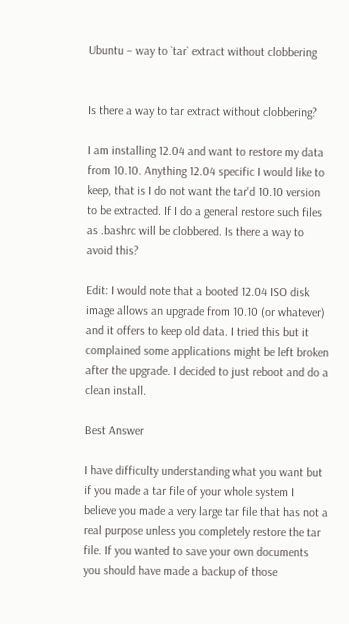Ubuntu – way to `tar` extract without clobbering


Is there a way to tar extract without clobbering?

I am installing 12.04 and want to restore my data from 10.10. Anything 12.04 specific I would like to keep, that is I do not want the tar'd 10.10 version to be extracted. If I do a general restore such files as .bashrc will be clobbered. Is there a way to avoid this?

Edit: I would note that a booted 12.04 ISO disk image allows an upgrade from 10.10 (or whatever) and it offers to keep old data. I tried this but it complained some applications might be left broken after the upgrade. I decided to just reboot and do a clean install.

Best Answer

I have difficulty understanding what you want but if you made a tar file of your whole system I believe you made a very large tar file that has not a real purpose unless you completely restore the tar file. If you wanted to save your own documents you should have made a backup of those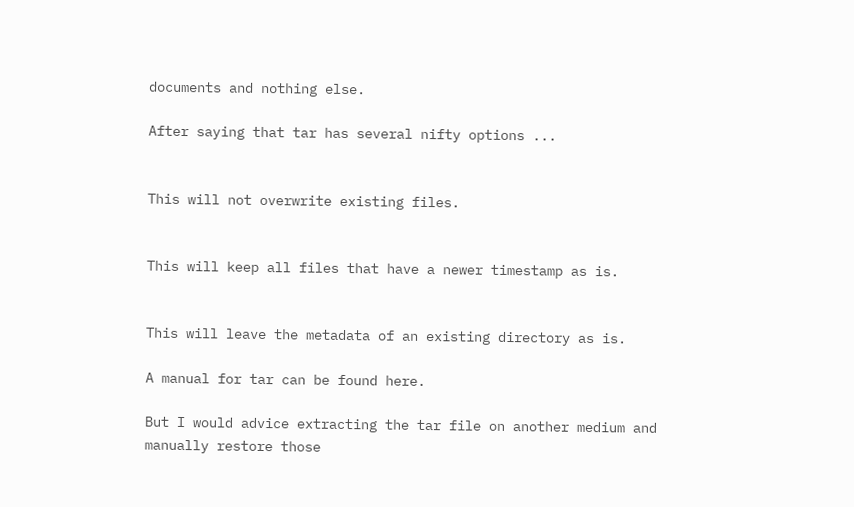documents and nothing else.

After saying that tar has several nifty options ...


This will not overwrite existing files.


This will keep all files that have a newer timestamp as is.


This will leave the metadata of an existing directory as is.

A manual for tar can be found here.

But I would advice extracting the tar file on another medium and manually restore those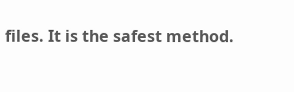files. It is the safest method.